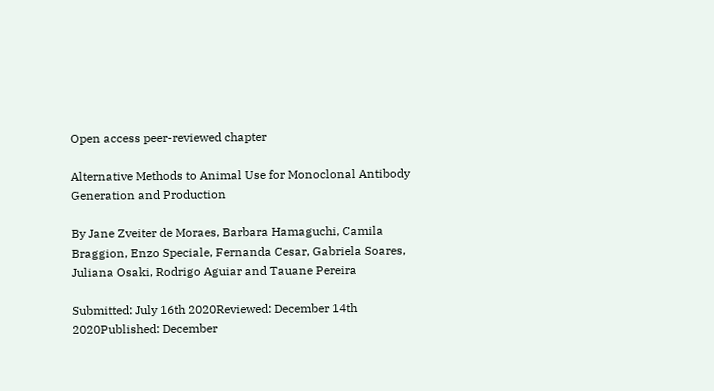Open access peer-reviewed chapter

Alternative Methods to Animal Use for Monoclonal Antibody Generation and Production

By Jane Zveiter de Moraes, Barbara Hamaguchi, Camila Braggion, Enzo Speciale, Fernanda Cesar, Gabriela Soares, Juliana Osaki, Rodrigo Aguiar and Tauane Pereira

Submitted: July 16th 2020Reviewed: December 14th 2020Published: December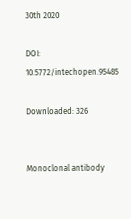30th 2020

DOI: 10.5772/intechopen.95485

Downloaded: 326


Monoclonal antibody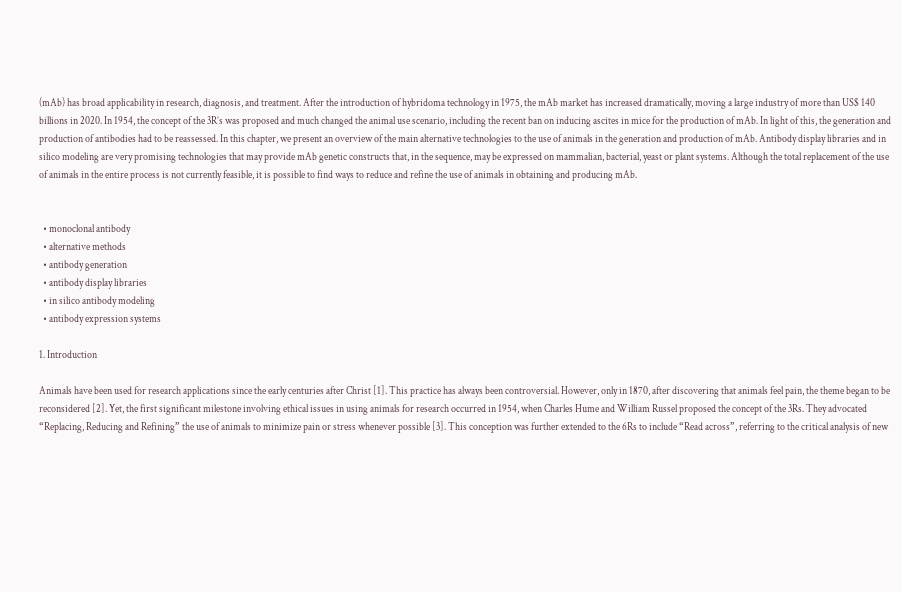(mAb) has broad applicability in research, diagnosis, and treatment. After the introduction of hybridoma technology in 1975, the mAb market has increased dramatically, moving a large industry of more than US$ 140 billions in 2020. In 1954, the concept of the 3R’s was proposed and much changed the animal use scenario, including the recent ban on inducing ascites in mice for the production of mAb. In light of this, the generation and production of antibodies had to be reassessed. In this chapter, we present an overview of the main alternative technologies to the use of animals in the generation and production of mAb. Antibody display libraries and in silico modeling are very promising technologies that may provide mAb genetic constructs that, in the sequence, may be expressed on mammalian, bacterial, yeast or plant systems. Although the total replacement of the use of animals in the entire process is not currently feasible, it is possible to find ways to reduce and refine the use of animals in obtaining and producing mAb.


  • monoclonal antibody
  • alternative methods
  • antibody generation
  • antibody display libraries
  • in silico antibody modeling
  • antibody expression systems

1. Introduction

Animals have been used for research applications since the early centuries after Christ [1]. This practice has always been controversial. However, only in 1870, after discovering that animals feel pain, the theme began to be reconsidered [2]. Yet, the first significant milestone involving ethical issues in using animals for research occurred in 1954, when Charles Hume and William Russel proposed the concept of the 3Rs. They advocated “Replacing, Reducing and Refining” the use of animals to minimize pain or stress whenever possible [3]. This conception was further extended to the 6Rs to include “Read across”, referring to the critical analysis of new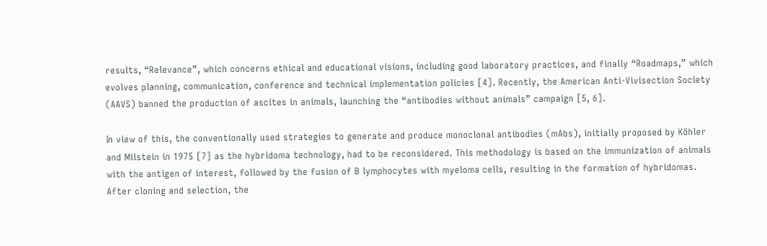results, “Relevance”, which concerns ethical and educational visions, including good laboratory practices, and finally “Roadmaps,” which evolves planning, communication, conference and technical implementation policies [4]. Recently, the American Anti-Vivisection Society (AAVS) banned the production of ascites in animals, launching the “antibodies without animals” campaign [5, 6].

In view of this, the conventionally used strategies to generate and produce monoclonal antibodies (mAbs), initially proposed by Köhler and Milstein in 1975 [7] as the hybridoma technology, had to be reconsidered. This methodology is based on the immunization of animals with the antigen of interest, followed by the fusion of B lymphocytes with myeloma cells, resulting in the formation of hybridomas. After cloning and selection, the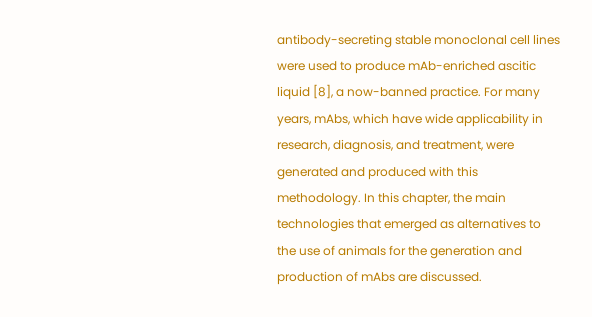antibody-secreting stable monoclonal cell lines were used to produce mAb-enriched ascitic liquid [8], a now-banned practice. For many years, mAbs, which have wide applicability in research, diagnosis, and treatment, were generated and produced with this methodology. In this chapter, the main technologies that emerged as alternatives to the use of animals for the generation and production of mAbs are discussed.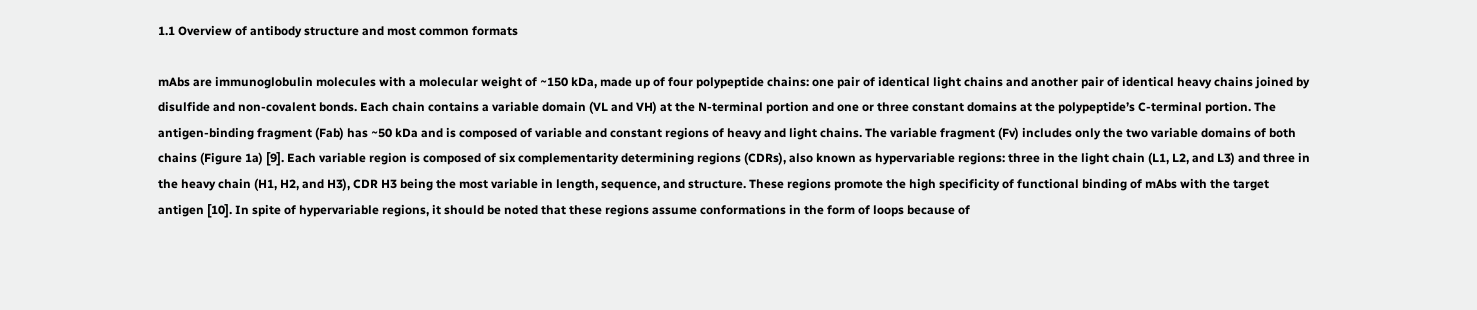1.1 Overview of antibody structure and most common formats

mAbs are immunoglobulin molecules with a molecular weight of ~150 kDa, made up of four polypeptide chains: one pair of identical light chains and another pair of identical heavy chains joined by disulfide and non-covalent bonds. Each chain contains a variable domain (VL and VH) at the N-terminal portion and one or three constant domains at the polypeptide’s C-terminal portion. The antigen-binding fragment (Fab) has ~50 kDa and is composed of variable and constant regions of heavy and light chains. The variable fragment (Fv) includes only the two variable domains of both chains (Figure 1a) [9]. Each variable region is composed of six complementarity determining regions (CDRs), also known as hypervariable regions: three in the light chain (L1, L2, and L3) and three in the heavy chain (H1, H2, and H3), CDR H3 being the most variable in length, sequence, and structure. These regions promote the high specificity of functional binding of mAbs with the target antigen [10]. In spite of hypervariable regions, it should be noted that these regions assume conformations in the form of loops because of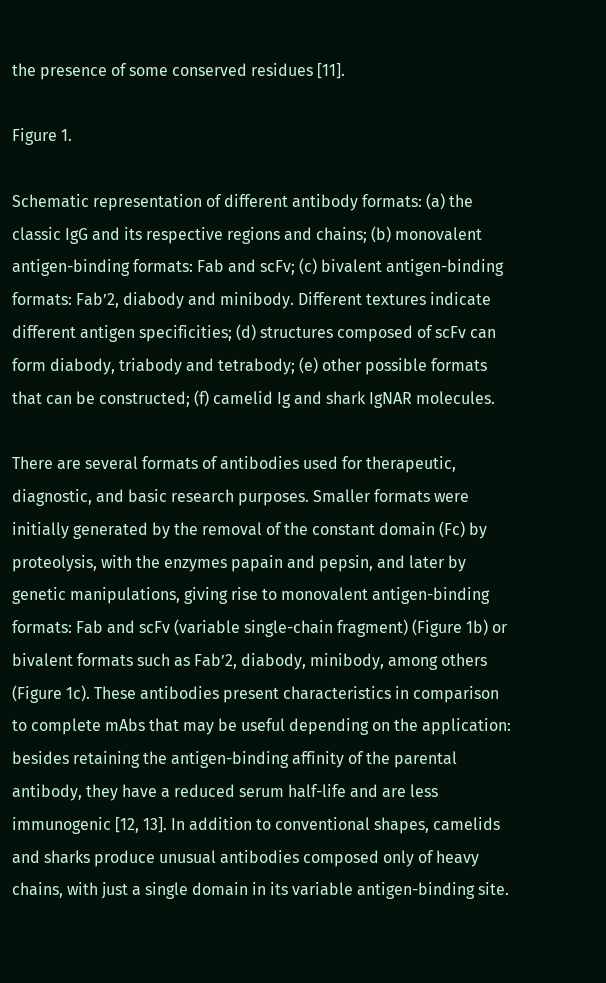the presence of some conserved residues [11].

Figure 1.

Schematic representation of different antibody formats: (a) the classic IgG and its respective regions and chains; (b) monovalent antigen-binding formats: Fab and scFv; (c) bivalent antigen-binding formats: Fab’2, diabody and minibody. Different textures indicate different antigen specificities; (d) structures composed of scFv can form diabody, triabody and tetrabody; (e) other possible formats that can be constructed; (f) camelid Ig and shark IgNAR molecules.

There are several formats of antibodies used for therapeutic, diagnostic, and basic research purposes. Smaller formats were initially generated by the removal of the constant domain (Fc) by proteolysis, with the enzymes papain and pepsin, and later by genetic manipulations, giving rise to monovalent antigen-binding formats: Fab and scFv (variable single-chain fragment) (Figure 1b) or bivalent formats such as Fab’2, diabody, minibody, among others (Figure 1c). These antibodies present characteristics in comparison to complete mAbs that may be useful depending on the application: besides retaining the antigen-binding affinity of the parental antibody, they have a reduced serum half-life and are less immunogenic [12, 13]. In addition to conventional shapes, camelids and sharks produce unusual antibodies composed only of heavy chains, with just a single domain in its variable antigen-binding site.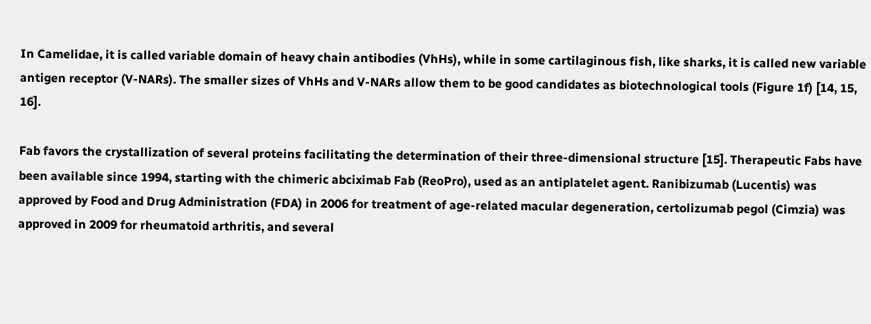In Camelidae, it is called variable domain of heavy chain antibodies (VhHs), while in some cartilaginous fish, like sharks, it is called new variable antigen receptor (V-NARs). The smaller sizes of VhHs and V-NARs allow them to be good candidates as biotechnological tools (Figure 1f) [14, 15, 16].

Fab favors the crystallization of several proteins facilitating the determination of their three-dimensional structure [15]. Therapeutic Fabs have been available since 1994, starting with the chimeric abciximab Fab (ReoPro), used as an antiplatelet agent. Ranibizumab (Lucentis) was approved by Food and Drug Administration (FDA) in 2006 for treatment of age-related macular degeneration, certolizumab pegol (Cimzia) was approved in 2009 for rheumatoid arthritis, and several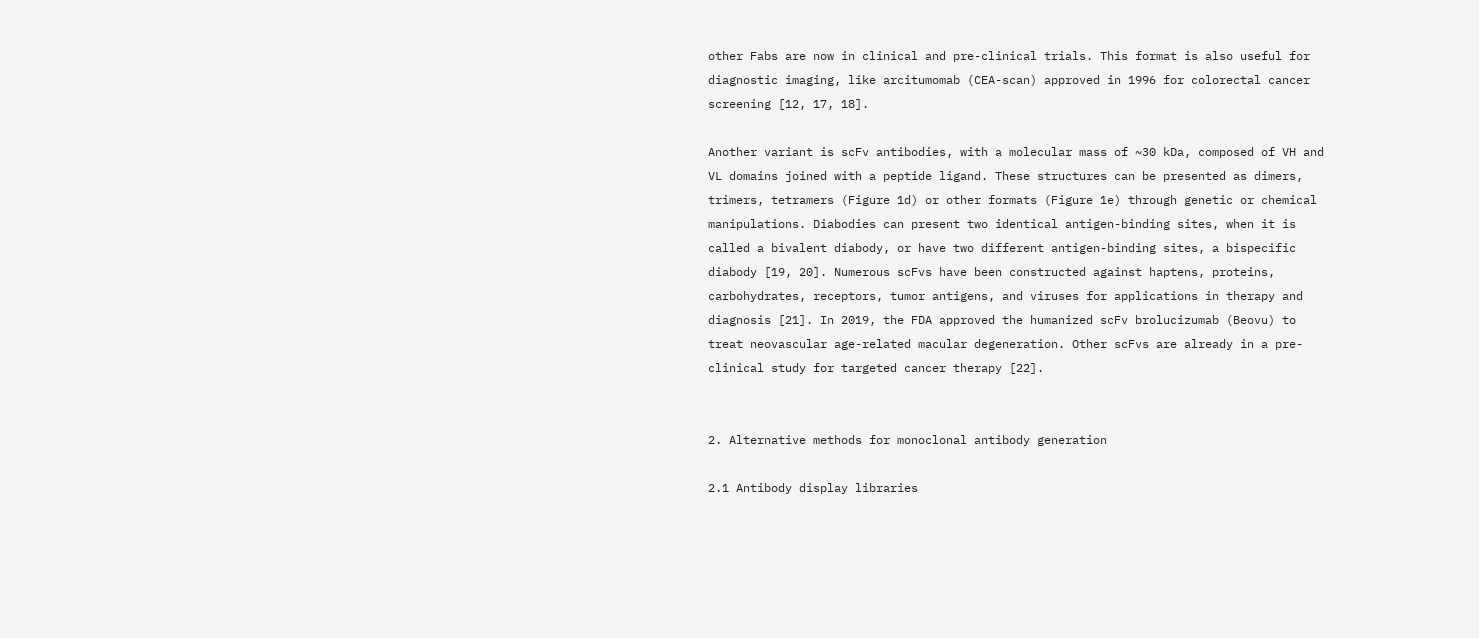other Fabs are now in clinical and pre-clinical trials. This format is also useful for diagnostic imaging, like arcitumomab (CEA-scan) approved in 1996 for colorectal cancer screening [12, 17, 18].

Another variant is scFv antibodies, with a molecular mass of ~30 kDa, composed of VH and VL domains joined with a peptide ligand. These structures can be presented as dimers, trimers, tetramers (Figure 1d) or other formats (Figure 1e) through genetic or chemical manipulations. Diabodies can present two identical antigen-binding sites, when it is called a bivalent diabody, or have two different antigen-binding sites, a bispecific diabody [19, 20]. Numerous scFvs have been constructed against haptens, proteins, carbohydrates, receptors, tumor antigens, and viruses for applications in therapy and diagnosis [21]. In 2019, the FDA approved the humanized scFv brolucizumab (Beovu) to treat neovascular age-related macular degeneration. Other scFvs are already in a pre-clinical study for targeted cancer therapy [22].


2. Alternative methods for monoclonal antibody generation

2.1 Antibody display libraries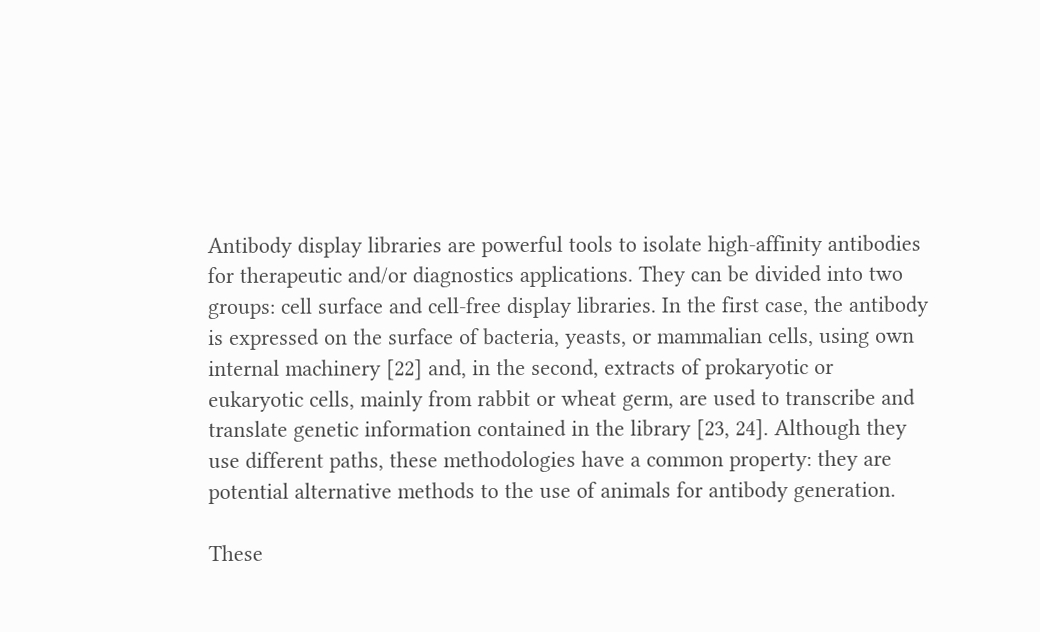Antibody display libraries are powerful tools to isolate high-affinity antibodies for therapeutic and/or diagnostics applications. They can be divided into two groups: cell surface and cell-free display libraries. In the first case, the antibody is expressed on the surface of bacteria, yeasts, or mammalian cells, using own internal machinery [22] and, in the second, extracts of prokaryotic or eukaryotic cells, mainly from rabbit or wheat germ, are used to transcribe and translate genetic information contained in the library [23, 24]. Although they use different paths, these methodologies have a common property: they are potential alternative methods to the use of animals for antibody generation.

These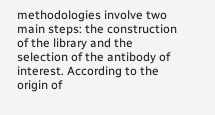methodologies involve two main steps: the construction of the library and the selection of the antibody of interest. According to the origin of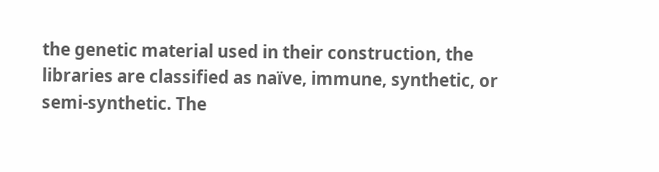the genetic material used in their construction, the libraries are classified as naïve, immune, synthetic, or semi-synthetic. The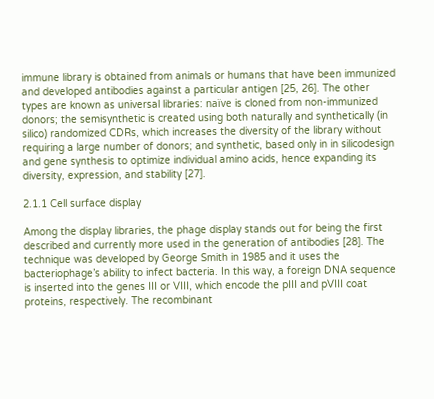immune library is obtained from animals or humans that have been immunized and developed antibodies against a particular antigen [25, 26]. The other types are known as universal libraries: naïve is cloned from non-immunized donors; the semisynthetic is created using both naturally and synthetically (in silico) randomized CDRs, which increases the diversity of the library without requiring a large number of donors; and synthetic, based only in in silicodesign and gene synthesis to optimize individual amino acids, hence expanding its diversity, expression, and stability [27].

2.1.1 Cell surface display

Among the display libraries, the phage display stands out for being the first described and currently more used in the generation of antibodies [28]. The technique was developed by George Smith in 1985 and it uses the bacteriophage’s ability to infect bacteria. In this way, a foreign DNA sequence is inserted into the genes III or VIII, which encode the pIII and pVIII coat proteins, respectively. The recombinant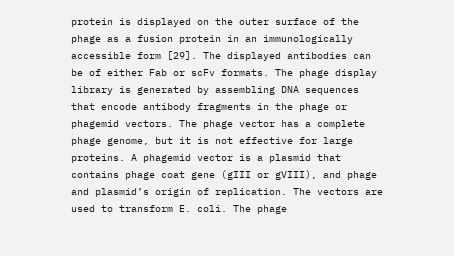protein is displayed on the outer surface of the phage as a fusion protein in an immunologically accessible form [29]. The displayed antibodies can be of either Fab or scFv formats. The phage display library is generated by assembling DNA sequences that encode antibody fragments in the phage or phagemid vectors. The phage vector has a complete phage genome, but it is not effective for large proteins. A phagemid vector is a plasmid that contains phage coat gene (gIII or gVIII), and phage and plasmid’s origin of replication. The vectors are used to transform E. coli. The phage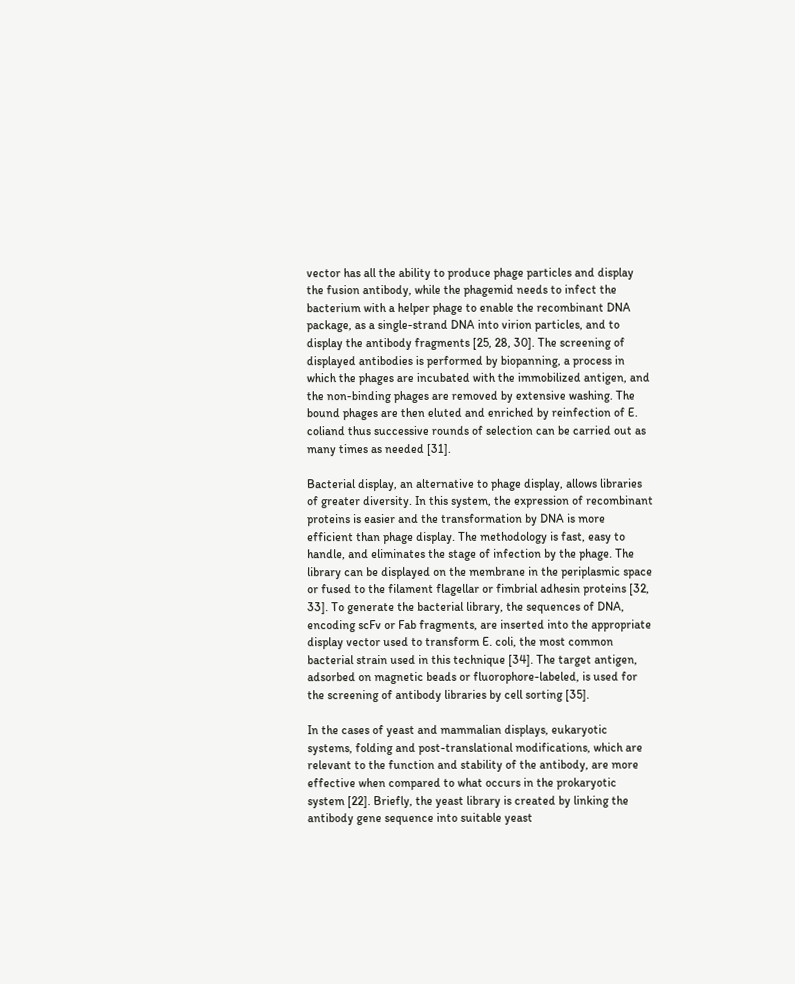vector has all the ability to produce phage particles and display the fusion antibody, while the phagemid needs to infect the bacterium with a helper phage to enable the recombinant DNA package, as a single-strand DNA into virion particles, and to display the antibody fragments [25, 28, 30]. The screening of displayed antibodies is performed by biopanning, a process in which the phages are incubated with the immobilized antigen, and the non-binding phages are removed by extensive washing. The bound phages are then eluted and enriched by reinfection of E. coliand thus successive rounds of selection can be carried out as many times as needed [31].

Bacterial display, an alternative to phage display, allows libraries of greater diversity. In this system, the expression of recombinant proteins is easier and the transformation by DNA is more efficient than phage display. The methodology is fast, easy to handle, and eliminates the stage of infection by the phage. The library can be displayed on the membrane in the periplasmic space or fused to the filament flagellar or fimbrial adhesin proteins [32, 33]. To generate the bacterial library, the sequences of DNA, encoding scFv or Fab fragments, are inserted into the appropriate display vector used to transform E. coli, the most common bacterial strain used in this technique [34]. The target antigen, adsorbed on magnetic beads or fluorophore-labeled, is used for the screening of antibody libraries by cell sorting [35].

In the cases of yeast and mammalian displays, eukaryotic systems, folding and post-translational modifications, which are relevant to the function and stability of the antibody, are more effective when compared to what occurs in the prokaryotic system [22]. Briefly, the yeast library is created by linking the antibody gene sequence into suitable yeast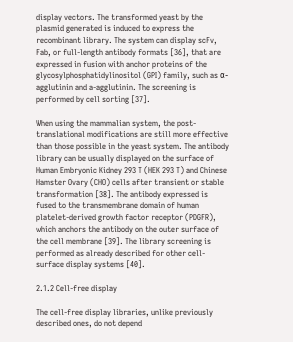display vectors. The transformed yeast by the plasmid generated is induced to express the recombinant library. The system can display scFv, Fab, or full-length antibody formats [36], that are expressed in fusion with anchor proteins of the glycosylphosphatidylinositol (GPI) family, such as α-agglutinin and a-agglutinin. The screening is performed by cell sorting [37].

When using the mammalian system, the post-translational modifications are still more effective than those possible in the yeast system. The antibody library can be usually displayed on the surface of Human Embryonic Kidney 293 T (HEK 293 T) and Chinese Hamster Ovary (CHO) cells after transient or stable transformation [38]. The antibody expressed is fused to the transmembrane domain of human platelet-derived growth factor receptor (PDGFR), which anchors the antibody on the outer surface of the cell membrane [39]. The library screening is performed as already described for other cell-surface display systems [40].

2.1.2 Cell-free display

The cell-free display libraries, unlike previously described ones, do not depend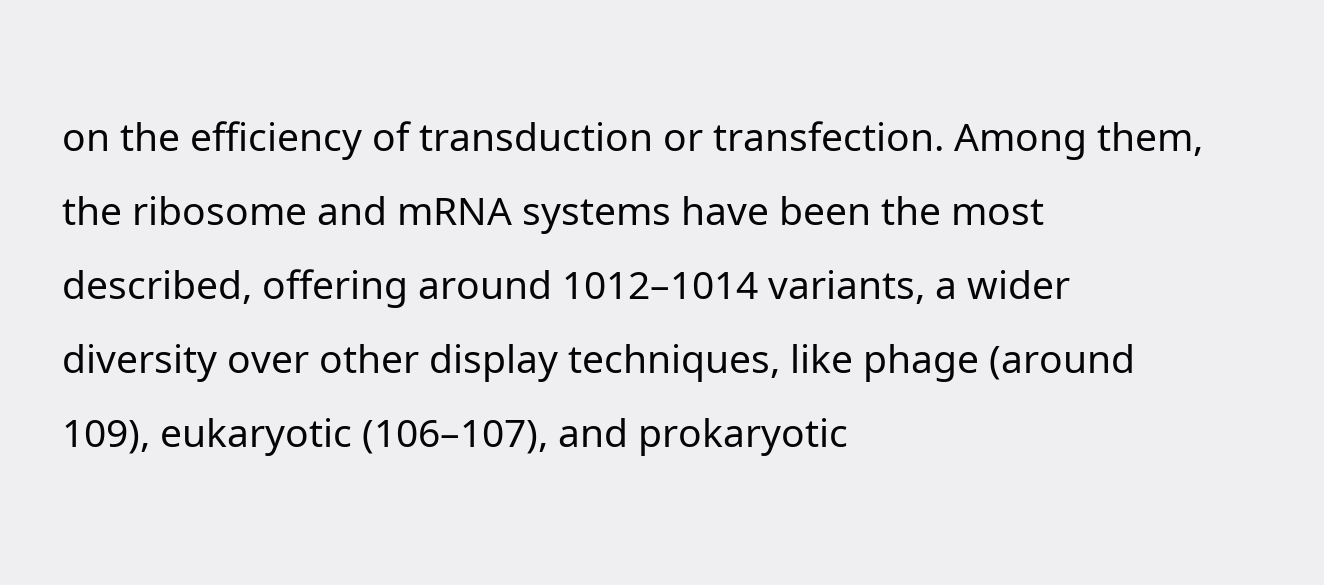on the efficiency of transduction or transfection. Among them, the ribosome and mRNA systems have been the most described, offering around 1012–1014 variants, a wider diversity over other display techniques, like phage (around 109), eukaryotic (106–107), and prokaryotic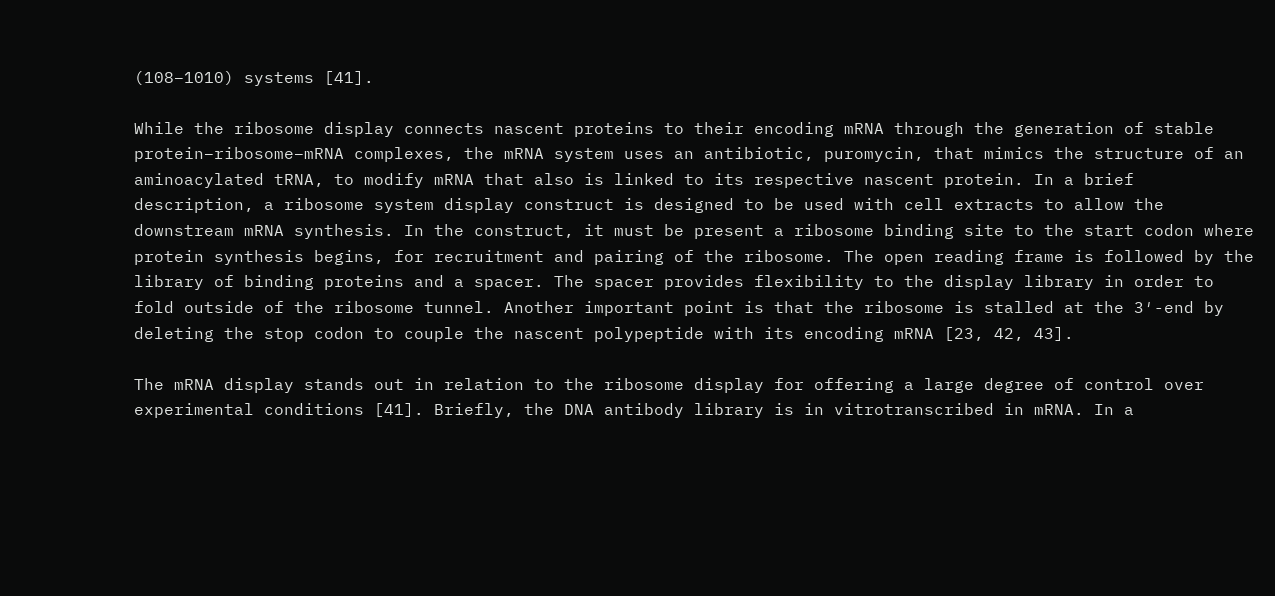(108–1010) systems [41].

While the ribosome display connects nascent proteins to their encoding mRNA through the generation of stable protein–ribosome–mRNA complexes, the mRNA system uses an antibiotic, puromycin, that mimics the structure of an aminoacylated tRNA, to modify mRNA that also is linked to its respective nascent protein. In a brief description, a ribosome system display construct is designed to be used with cell extracts to allow the downstream mRNA synthesis. In the construct, it must be present a ribosome binding site to the start codon where protein synthesis begins, for recruitment and pairing of the ribosome. The open reading frame is followed by the library of binding proteins and a spacer. The spacer provides flexibility to the display library in order to fold outside of the ribosome tunnel. Another important point is that the ribosome is stalled at the 3′-end by deleting the stop codon to couple the nascent polypeptide with its encoding mRNA [23, 42, 43].

The mRNA display stands out in relation to the ribosome display for offering a large degree of control over experimental conditions [41]. Briefly, the DNA antibody library is in vitrotranscribed in mRNA. In a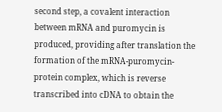second step, a covalent interaction between mRNA and puromycin is produced, providing after translation the formation of the mRNA-puromycin-protein complex, which is reverse transcribed into cDNA to obtain the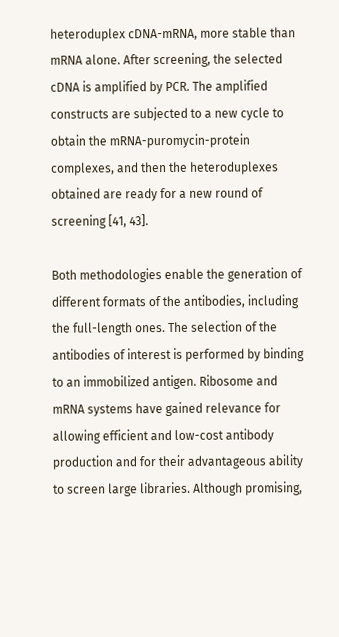heteroduplex cDNA-mRNA, more stable than mRNA alone. After screening, the selected cDNA is amplified by PCR. The amplified constructs are subjected to a new cycle to obtain the mRNA-puromycin-protein complexes, and then the heteroduplexes obtained are ready for a new round of screening [41, 43].

Both methodologies enable the generation of different formats of the antibodies, including the full-length ones. The selection of the antibodies of interest is performed by binding to an immobilized antigen. Ribosome and mRNA systems have gained relevance for allowing efficient and low-cost antibody production and for their advantageous ability to screen large libraries. Although promising,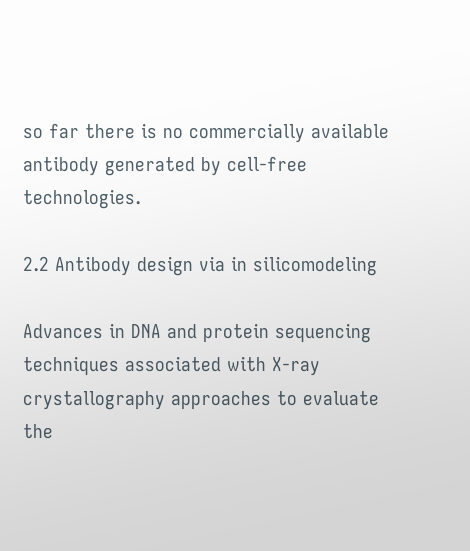so far there is no commercially available antibody generated by cell-free technologies.

2.2 Antibody design via in silicomodeling

Advances in DNA and protein sequencing techniques associated with X-ray crystallography approaches to evaluate the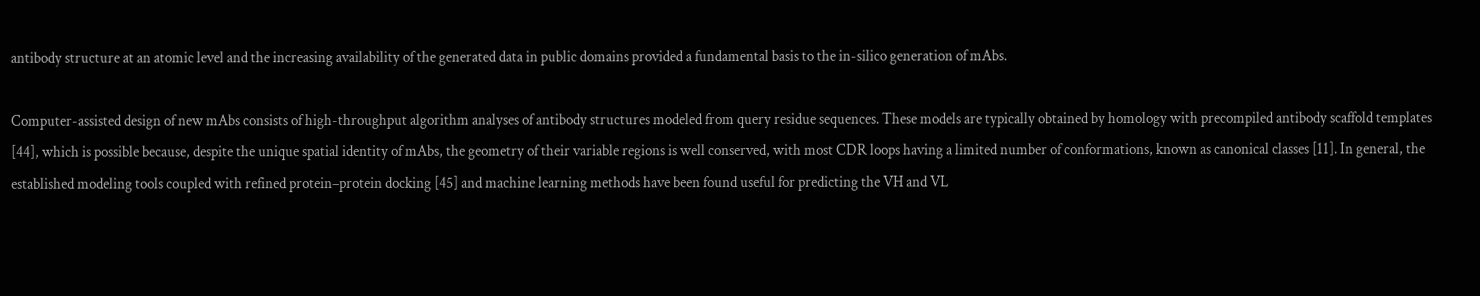antibody structure at an atomic level and the increasing availability of the generated data in public domains provided a fundamental basis to the in-silico generation of mAbs.

Computer-assisted design of new mAbs consists of high-throughput algorithm analyses of antibody structures modeled from query residue sequences. These models are typically obtained by homology with precompiled antibody scaffold templates [44], which is possible because, despite the unique spatial identity of mAbs, the geometry of their variable regions is well conserved, with most CDR loops having a limited number of conformations, known as canonical classes [11]. In general, the established modeling tools coupled with refined protein–protein docking [45] and machine learning methods have been found useful for predicting the VH and VL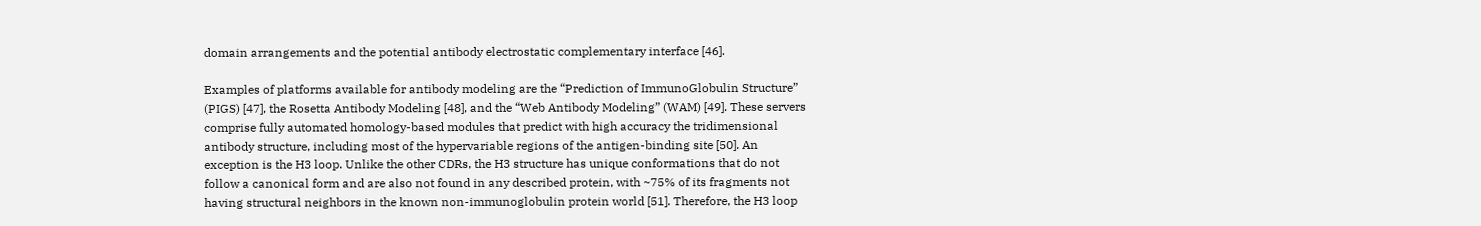domain arrangements and the potential antibody electrostatic complementary interface [46].

Examples of platforms available for antibody modeling are the “Prediction of ImmunoGlobulin Structure” (PIGS) [47], the Rosetta Antibody Modeling [48], and the “Web Antibody Modeling” (WAM) [49]. These servers comprise fully automated homology-based modules that predict with high accuracy the tridimensional antibody structure, including most of the hypervariable regions of the antigen-binding site [50]. An exception is the H3 loop. Unlike the other CDRs, the H3 structure has unique conformations that do not follow a canonical form and are also not found in any described protein, with ~75% of its fragments not having structural neighbors in the known non-immunoglobulin protein world [51]. Therefore, the H3 loop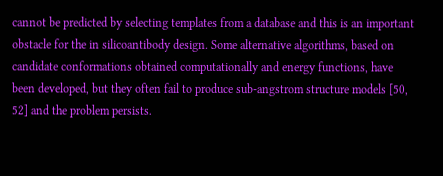cannot be predicted by selecting templates from a database and this is an important obstacle for the in silicoantibody design. Some alternative algorithms, based on candidate conformations obtained computationally and energy functions, have been developed, but they often fail to produce sub-angstrom structure models [50, 52] and the problem persists.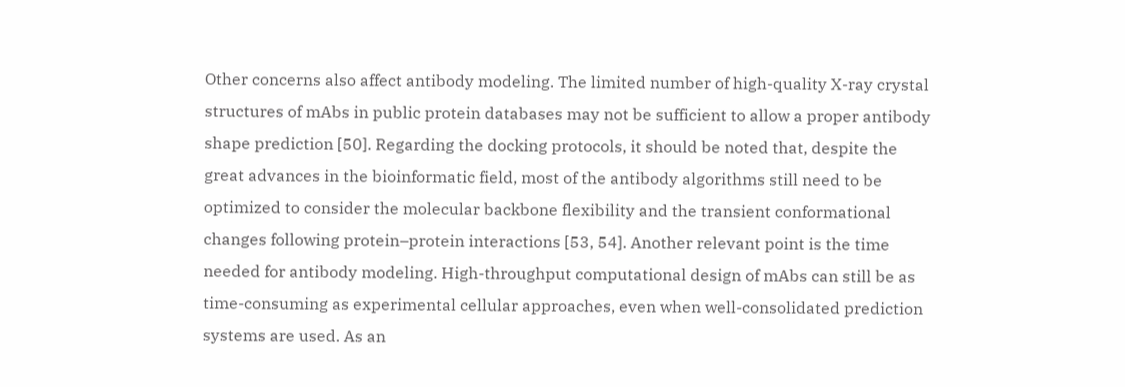Other concerns also affect antibody modeling. The limited number of high-quality X-ray crystal structures of mAbs in public protein databases may not be sufficient to allow a proper antibody shape prediction [50]. Regarding the docking protocols, it should be noted that, despite the great advances in the bioinformatic field, most of the antibody algorithms still need to be optimized to consider the molecular backbone flexibility and the transient conformational changes following protein–protein interactions [53, 54]. Another relevant point is the time needed for antibody modeling. High-throughput computational design of mAbs can still be as time-consuming as experimental cellular approaches, even when well-consolidated prediction systems are used. As an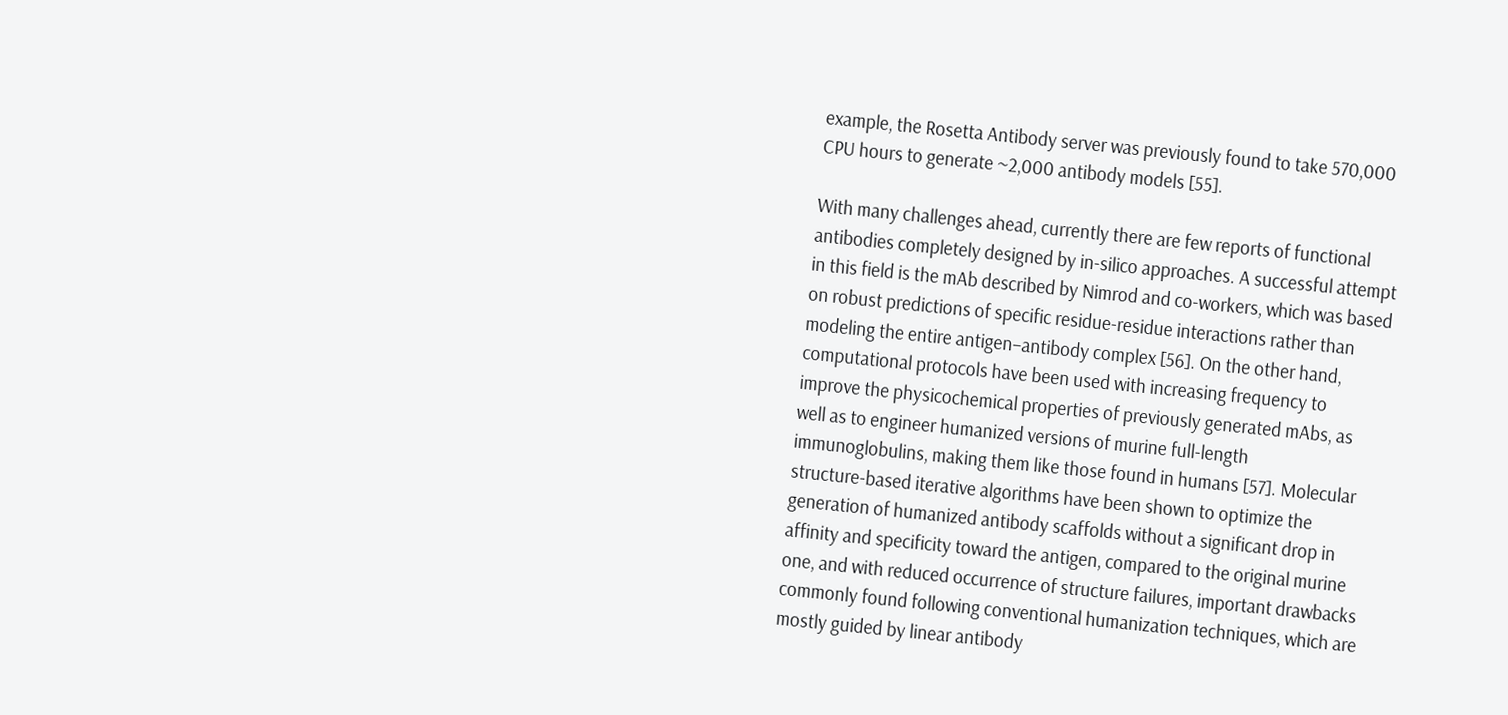example, the Rosetta Antibody server was previously found to take 570,000 CPU hours to generate ~2,000 antibody models [55].

With many challenges ahead, currently there are few reports of functional antibodies completely designed by in-silico approaches. A successful attempt in this field is the mAb described by Nimrod and co-workers, which was based on robust predictions of specific residue-residue interactions rather than modeling the entire antigen–antibody complex [56]. On the other hand, computational protocols have been used with increasing frequency to improve the physicochemical properties of previously generated mAbs, as well as to engineer humanized versions of murine full-length immunoglobulins, making them like those found in humans [57]. Molecular structure-based iterative algorithms have been shown to optimize the generation of humanized antibody scaffolds without a significant drop in affinity and specificity toward the antigen, compared to the original murine one, and with reduced occurrence of structure failures, important drawbacks commonly found following conventional humanization techniques, which are mostly guided by linear antibody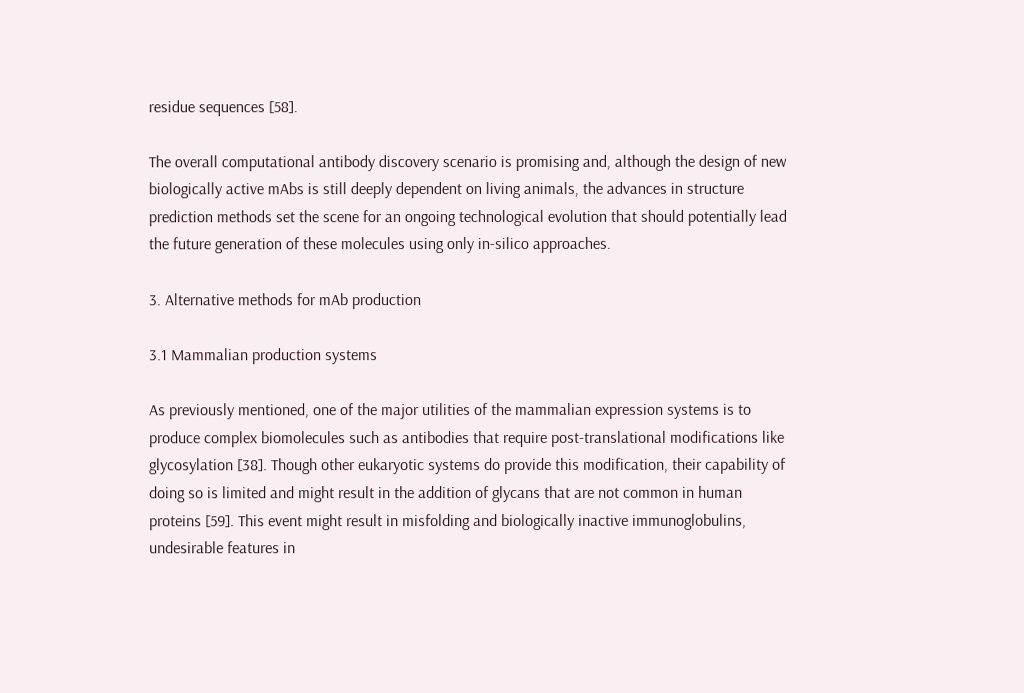residue sequences [58].

The overall computational antibody discovery scenario is promising and, although the design of new biologically active mAbs is still deeply dependent on living animals, the advances in structure prediction methods set the scene for an ongoing technological evolution that should potentially lead the future generation of these molecules using only in-silico approaches.

3. Alternative methods for mAb production

3.1 Mammalian production systems

As previously mentioned, one of the major utilities of the mammalian expression systems is to produce complex biomolecules such as antibodies that require post-translational modifications like glycosylation [38]. Though other eukaryotic systems do provide this modification, their capability of doing so is limited and might result in the addition of glycans that are not common in human proteins [59]. This event might result in misfolding and biologically inactive immunoglobulins, undesirable features in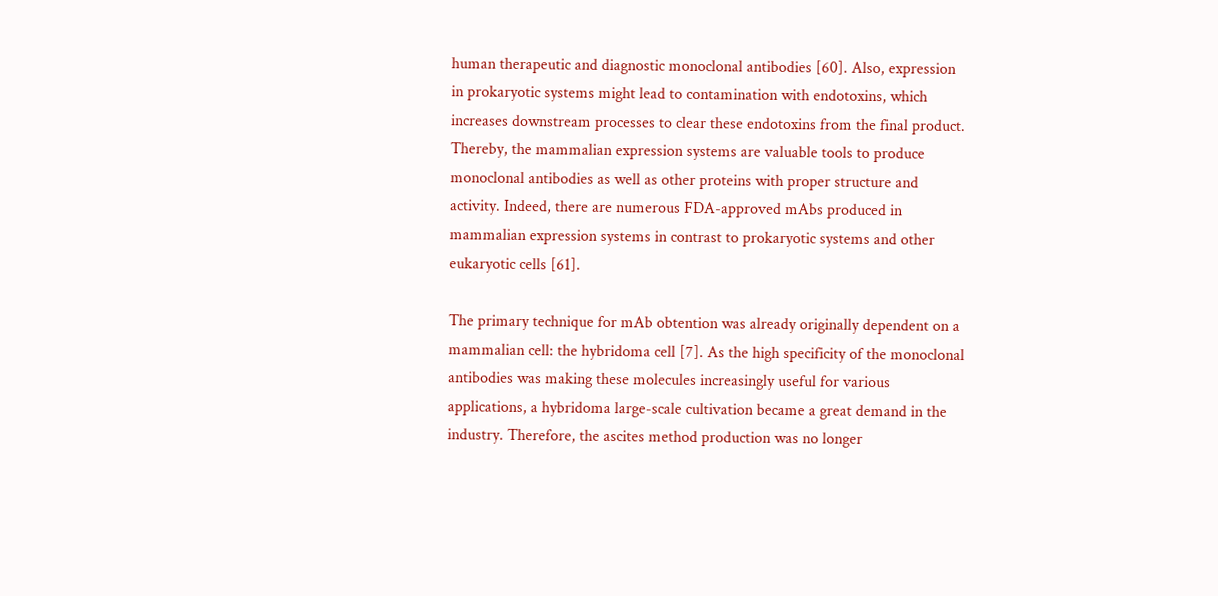human therapeutic and diagnostic monoclonal antibodies [60]. Also, expression in prokaryotic systems might lead to contamination with endotoxins, which increases downstream processes to clear these endotoxins from the final product. Thereby, the mammalian expression systems are valuable tools to produce monoclonal antibodies as well as other proteins with proper structure and activity. Indeed, there are numerous FDA-approved mAbs produced in mammalian expression systems in contrast to prokaryotic systems and other eukaryotic cells [61].

The primary technique for mAb obtention was already originally dependent on a mammalian cell: the hybridoma cell [7]. As the high specificity of the monoclonal antibodies was making these molecules increasingly useful for various applications, a hybridoma large-scale cultivation became a great demand in the industry. Therefore, the ascites method production was no longer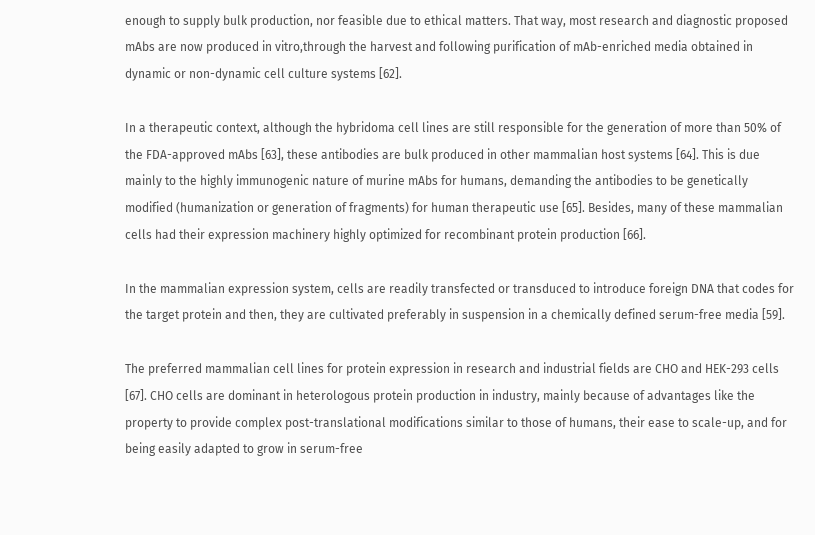enough to supply bulk production, nor feasible due to ethical matters. That way, most research and diagnostic proposed mAbs are now produced in vitro,through the harvest and following purification of mAb-enriched media obtained in dynamic or non-dynamic cell culture systems [62].

In a therapeutic context, although the hybridoma cell lines are still responsible for the generation of more than 50% of the FDA-approved mAbs [63], these antibodies are bulk produced in other mammalian host systems [64]. This is due mainly to the highly immunogenic nature of murine mAbs for humans, demanding the antibodies to be genetically modified (humanization or generation of fragments) for human therapeutic use [65]. Besides, many of these mammalian cells had their expression machinery highly optimized for recombinant protein production [66].

In the mammalian expression system, cells are readily transfected or transduced to introduce foreign DNA that codes for the target protein and then, they are cultivated preferably in suspension in a chemically defined serum-free media [59].

The preferred mammalian cell lines for protein expression in research and industrial fields are CHO and HEK-293 cells [67]. CHO cells are dominant in heterologous protein production in industry, mainly because of advantages like the property to provide complex post-translational modifications similar to those of humans, their ease to scale-up, and for being easily adapted to grow in serum-free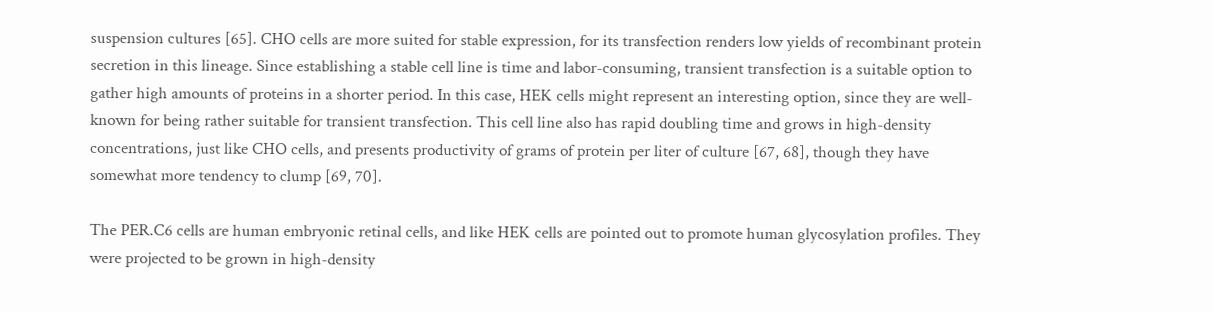suspension cultures [65]. CHO cells are more suited for stable expression, for its transfection renders low yields of recombinant protein secretion in this lineage. Since establishing a stable cell line is time and labor-consuming, transient transfection is a suitable option to gather high amounts of proteins in a shorter period. In this case, HEK cells might represent an interesting option, since they are well-known for being rather suitable for transient transfection. This cell line also has rapid doubling time and grows in high-density concentrations, just like CHO cells, and presents productivity of grams of protein per liter of culture [67, 68], though they have somewhat more tendency to clump [69, 70].

The PER.C6 cells are human embryonic retinal cells, and like HEK cells are pointed out to promote human glycosylation profiles. They were projected to be grown in high-density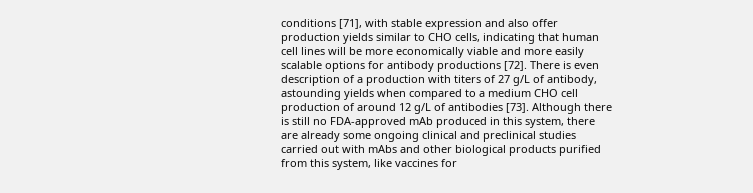conditions [71], with stable expression and also offer production yields similar to CHO cells, indicating that human cell lines will be more economically viable and more easily scalable options for antibody productions [72]. There is even description of a production with titers of 27 g/L of antibody, astounding yields when compared to a medium CHO cell production of around 12 g/L of antibodies [73]. Although there is still no FDA-approved mAb produced in this system, there are already some ongoing clinical and preclinical studies carried out with mAbs and other biological products purified from this system, like vaccines for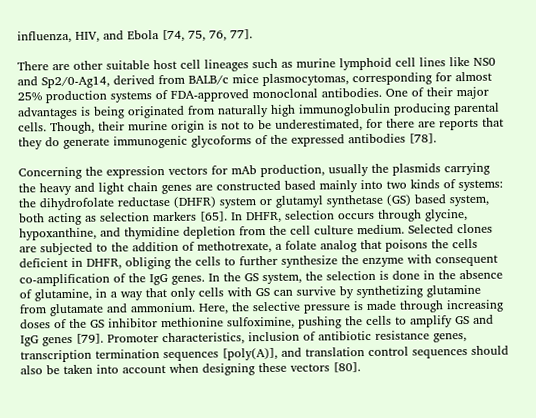influenza, HIV, and Ebola [74, 75, 76, 77].

There are other suitable host cell lineages such as murine lymphoid cell lines like NS0 and Sp2/0-Ag14, derived from BALB/c mice plasmocytomas, corresponding for almost 25% production systems of FDA-approved monoclonal antibodies. One of their major advantages is being originated from naturally high immunoglobulin producing parental cells. Though, their murine origin is not to be underestimated, for there are reports that they do generate immunogenic glycoforms of the expressed antibodies [78].

Concerning the expression vectors for mAb production, usually the plasmids carrying the heavy and light chain genes are constructed based mainly into two kinds of systems: the dihydrofolate reductase (DHFR) system or glutamyl synthetase (GS) based system, both acting as selection markers [65]. In DHFR, selection occurs through glycine, hypoxanthine, and thymidine depletion from the cell culture medium. Selected clones are subjected to the addition of methotrexate, a folate analog that poisons the cells deficient in DHFR, obliging the cells to further synthesize the enzyme with consequent co-amplification of the IgG genes. In the GS system, the selection is done in the absence of glutamine, in a way that only cells with GS can survive by synthetizing glutamine from glutamate and ammonium. Here, the selective pressure is made through increasing doses of the GS inhibitor methionine sulfoximine, pushing the cells to amplify GS and IgG genes [79]. Promoter characteristics, inclusion of antibiotic resistance genes, transcription termination sequences [poly(A)], and translation control sequences should also be taken into account when designing these vectors [80].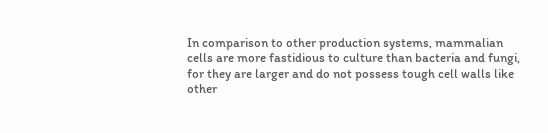In comparison to other production systems, mammalian cells are more fastidious to culture than bacteria and fungi, for they are larger and do not possess tough cell walls like other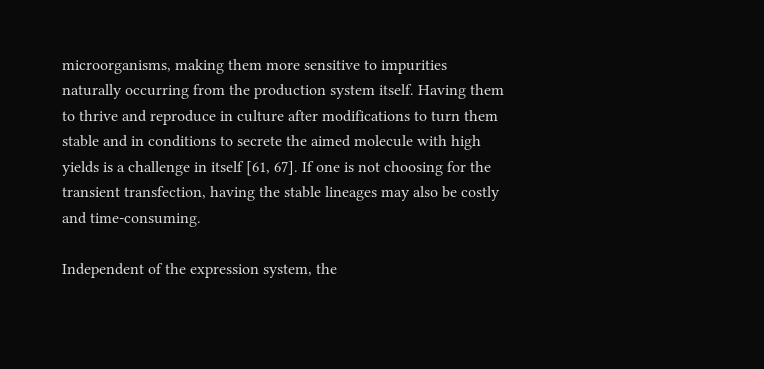microorganisms, making them more sensitive to impurities naturally occurring from the production system itself. Having them to thrive and reproduce in culture after modifications to turn them stable and in conditions to secrete the aimed molecule with high yields is a challenge in itself [61, 67]. If one is not choosing for the transient transfection, having the stable lineages may also be costly and time-consuming.

Independent of the expression system, the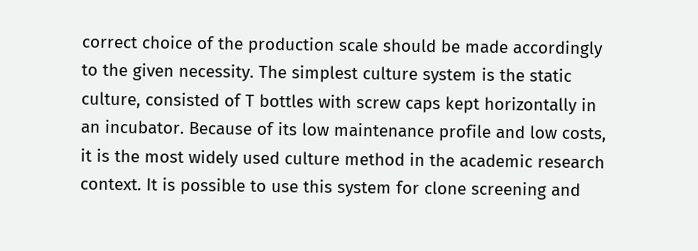correct choice of the production scale should be made accordingly to the given necessity. The simplest culture system is the static culture, consisted of T bottles with screw caps kept horizontally in an incubator. Because of its low maintenance profile and low costs, it is the most widely used culture method in the academic research context. It is possible to use this system for clone screening and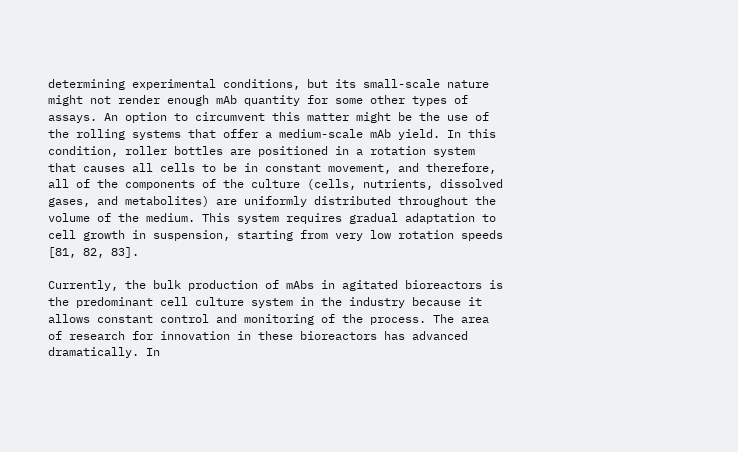determining experimental conditions, but its small-scale nature might not render enough mAb quantity for some other types of assays. An option to circumvent this matter might be the use of the rolling systems that offer a medium-scale mAb yield. In this condition, roller bottles are positioned in a rotation system that causes all cells to be in constant movement, and therefore, all of the components of the culture (cells, nutrients, dissolved gases, and metabolites) are uniformly distributed throughout the volume of the medium. This system requires gradual adaptation to cell growth in suspension, starting from very low rotation speeds [81, 82, 83].

Currently, the bulk production of mAbs in agitated bioreactors is the predominant cell culture system in the industry because it allows constant control and monitoring of the process. The area of research for innovation in these bioreactors has advanced dramatically. In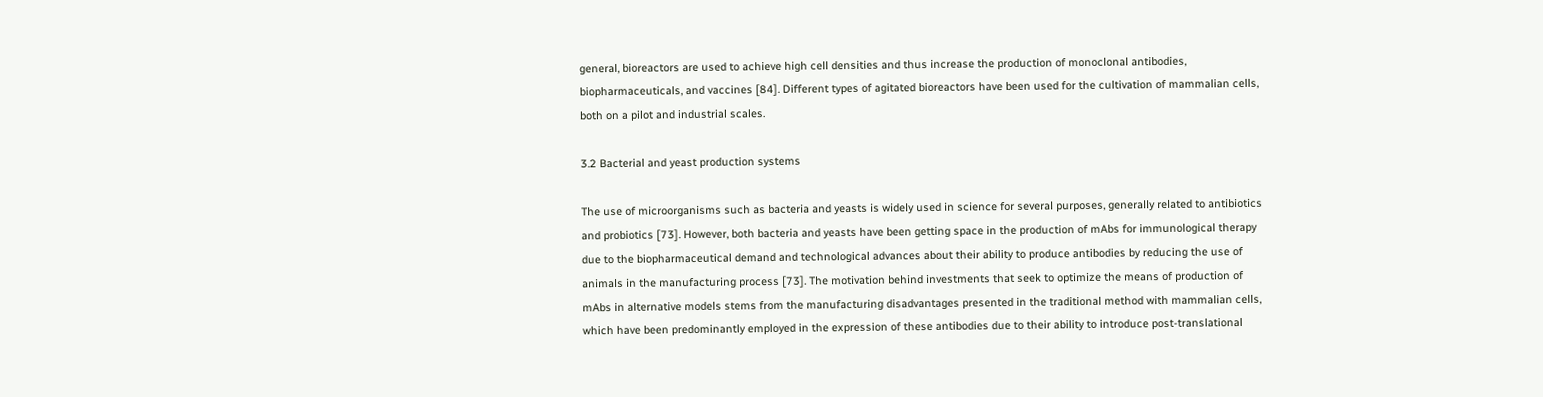general, bioreactors are used to achieve high cell densities and thus increase the production of monoclonal antibodies, biopharmaceuticals, and vaccines [84]. Different types of agitated bioreactors have been used for the cultivation of mammalian cells, both on a pilot and industrial scales.

3.2 Bacterial and yeast production systems

The use of microorganisms such as bacteria and yeasts is widely used in science for several purposes, generally related to antibiotics and probiotics [73]. However, both bacteria and yeasts have been getting space in the production of mAbs for immunological therapy due to the biopharmaceutical demand and technological advances about their ability to produce antibodies by reducing the use of animals in the manufacturing process [73]. The motivation behind investments that seek to optimize the means of production of mAbs in alternative models stems from the manufacturing disadvantages presented in the traditional method with mammalian cells, which have been predominantly employed in the expression of these antibodies due to their ability to introduce post-translational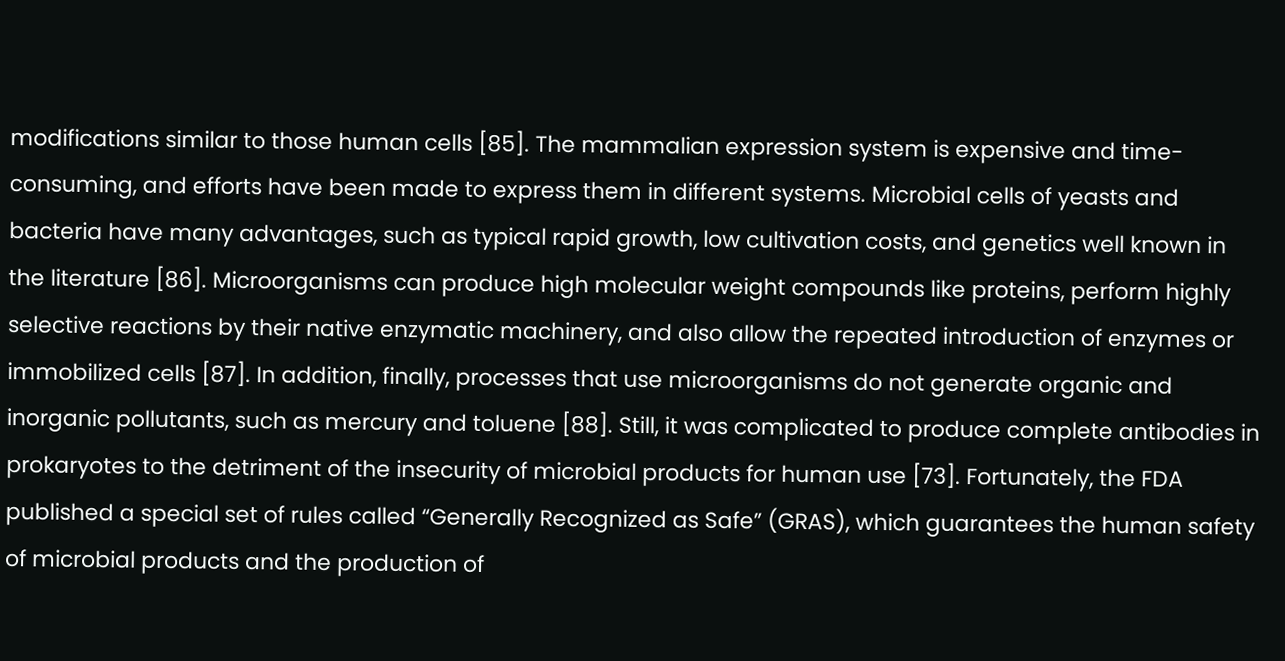modifications similar to those human cells [85]. The mammalian expression system is expensive and time-consuming, and efforts have been made to express them in different systems. Microbial cells of yeasts and bacteria have many advantages, such as typical rapid growth, low cultivation costs, and genetics well known in the literature [86]. Microorganisms can produce high molecular weight compounds like proteins, perform highly selective reactions by their native enzymatic machinery, and also allow the repeated introduction of enzymes or immobilized cells [87]. In addition, finally, processes that use microorganisms do not generate organic and inorganic pollutants, such as mercury and toluene [88]. Still, it was complicated to produce complete antibodies in prokaryotes to the detriment of the insecurity of microbial products for human use [73]. Fortunately, the FDA published a special set of rules called “Generally Recognized as Safe” (GRAS), which guarantees the human safety of microbial products and the production of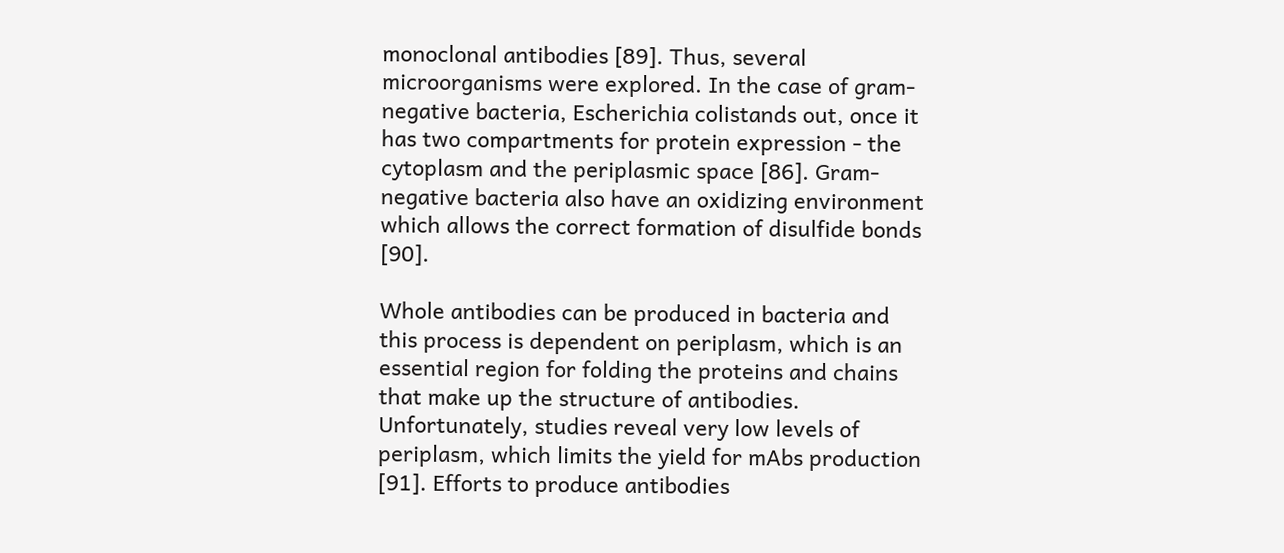monoclonal antibodies [89]. Thus, several microorganisms were explored. In the case of gram-negative bacteria, Escherichia colistands out, once it has two compartments for protein expression - the cytoplasm and the periplasmic space [86]. Gram-negative bacteria also have an oxidizing environment which allows the correct formation of disulfide bonds [90].

Whole antibodies can be produced in bacteria and this process is dependent on periplasm, which is an essential region for folding the proteins and chains that make up the structure of antibodies. Unfortunately, studies reveal very low levels of periplasm, which limits the yield for mAbs production [91]. Efforts to produce antibodies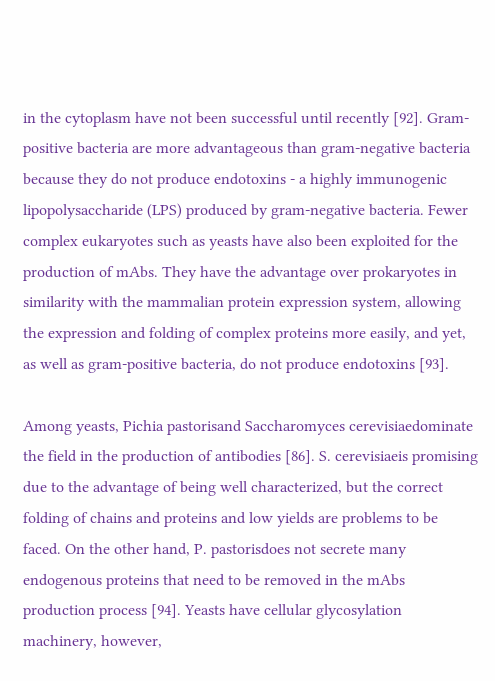in the cytoplasm have not been successful until recently [92]. Gram-positive bacteria are more advantageous than gram-negative bacteria because they do not produce endotoxins - a highly immunogenic lipopolysaccharide (LPS) produced by gram-negative bacteria. Fewer complex eukaryotes such as yeasts have also been exploited for the production of mAbs. They have the advantage over prokaryotes in similarity with the mammalian protein expression system, allowing the expression and folding of complex proteins more easily, and yet, as well as gram-positive bacteria, do not produce endotoxins [93].

Among yeasts, Pichia pastorisand Saccharomyces cerevisiaedominate the field in the production of antibodies [86]. S. cerevisiaeis promising due to the advantage of being well characterized, but the correct folding of chains and proteins and low yields are problems to be faced. On the other hand, P. pastorisdoes not secrete many endogenous proteins that need to be removed in the mAbs production process [94]. Yeasts have cellular glycosylation machinery, however,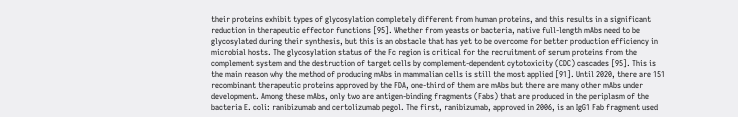their proteins exhibit types of glycosylation completely different from human proteins, and this results in a significant reduction in therapeutic effector functions [95]. Whether from yeasts or bacteria, native full-length mAbs need to be glycosylated during their synthesis, but this is an obstacle that has yet to be overcome for better production efficiency in microbial hosts. The glycosylation status of the Fc region is critical for the recruitment of serum proteins from the complement system and the destruction of target cells by complement-dependent cytotoxicity (CDC) cascades [95]. This is the main reason why the method of producing mAbs in mammalian cells is still the most applied [91]. Until 2020, there are 151 recombinant therapeutic proteins approved by the FDA, one-third of them are mAbs but there are many other mAbs under development. Among these mAbs, only two are antigen-binding fragments (Fabs) that are produced in the periplasm of the bacteria E. coli: ranibizumab and certolizumab pegol. The first, ranibizumab, approved in 2006, is an IgG1 Fab fragment used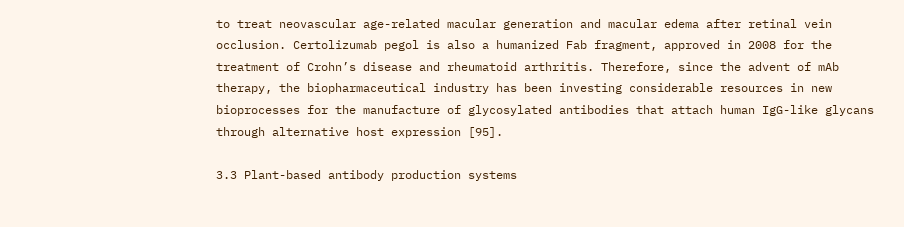to treat neovascular age-related macular generation and macular edema after retinal vein occlusion. Certolizumab pegol is also a humanized Fab fragment, approved in 2008 for the treatment of Crohn’s disease and rheumatoid arthritis. Therefore, since the advent of mAb therapy, the biopharmaceutical industry has been investing considerable resources in new bioprocesses for the manufacture of glycosylated antibodies that attach human IgG-like glycans through alternative host expression [95].

3.3 Plant-based antibody production systems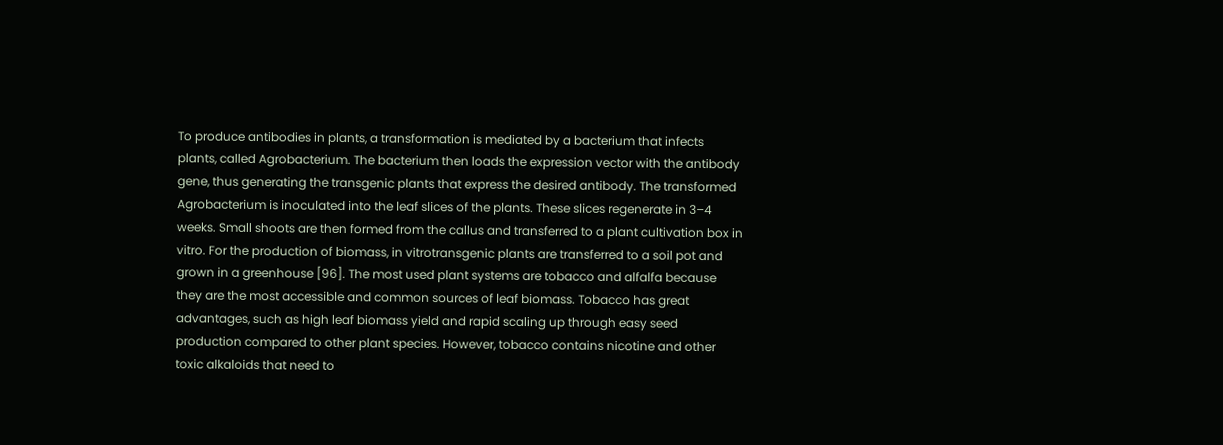To produce antibodies in plants, a transformation is mediated by a bacterium that infects plants, called Agrobacterium. The bacterium then loads the expression vector with the antibody gene, thus generating the transgenic plants that express the desired antibody. The transformed Agrobacterium is inoculated into the leaf slices of the plants. These slices regenerate in 3–4 weeks. Small shoots are then formed from the callus and transferred to a plant cultivation box in vitro. For the production of biomass, in vitrotransgenic plants are transferred to a soil pot and grown in a greenhouse [96]. The most used plant systems are tobacco and alfalfa because they are the most accessible and common sources of leaf biomass. Tobacco has great advantages, such as high leaf biomass yield and rapid scaling up through easy seed production compared to other plant species. However, tobacco contains nicotine and other toxic alkaloids that need to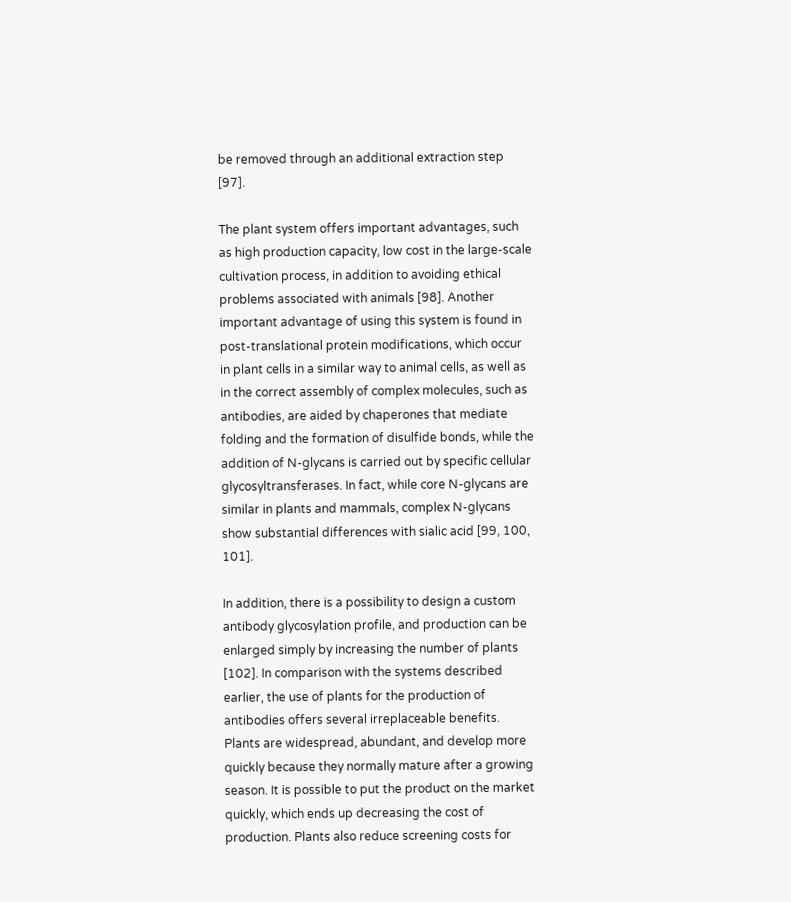be removed through an additional extraction step [97].

The plant system offers important advantages, such as high production capacity, low cost in the large-scale cultivation process, in addition to avoiding ethical problems associated with animals [98]. Another important advantage of using this system is found in post-translational protein modifications, which occur in plant cells in a similar way to animal cells, as well as in the correct assembly of complex molecules, such as antibodies, are aided by chaperones that mediate folding and the formation of disulfide bonds, while the addition of N-glycans is carried out by specific cellular glycosyltransferases. In fact, while core N-glycans are similar in plants and mammals, complex N-glycans show substantial differences with sialic acid [99, 100, 101].

In addition, there is a possibility to design a custom antibody glycosylation profile, and production can be enlarged simply by increasing the number of plants [102]. In comparison with the systems described earlier, the use of plants for the production of antibodies offers several irreplaceable benefits. Plants are widespread, abundant, and develop more quickly because they normally mature after a growing season. It is possible to put the product on the market quickly, which ends up decreasing the cost of production. Plants also reduce screening costs for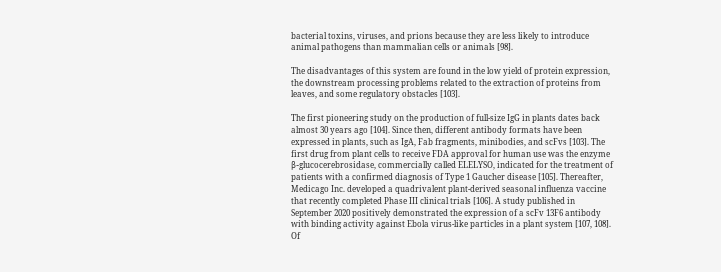bacterial toxins, viruses, and prions because they are less likely to introduce animal pathogens than mammalian cells or animals [98].

The disadvantages of this system are found in the low yield of protein expression, the downstream processing problems related to the extraction of proteins from leaves, and some regulatory obstacles [103].

The first pioneering study on the production of full-size IgG in plants dates back almost 30 years ago [104]. Since then, different antibody formats have been expressed in plants, such as IgA, Fab fragments, minibodies, and scFvs [103]. The first drug from plant cells to receive FDA approval for human use was the enzyme β-glucocerebrosidase, commercially called ELELYSO, indicated for the treatment of patients with a confirmed diagnosis of Type 1 Gaucher disease [105]. Thereafter, Medicago Inc. developed a quadrivalent plant-derived seasonal influenza vaccine that recently completed Phase III clinical trials [106]. A study published in September 2020 positively demonstrated the expression of a scFv 13F6 antibody with binding activity against Ebola virus-like particles in a plant system [107, 108]. Of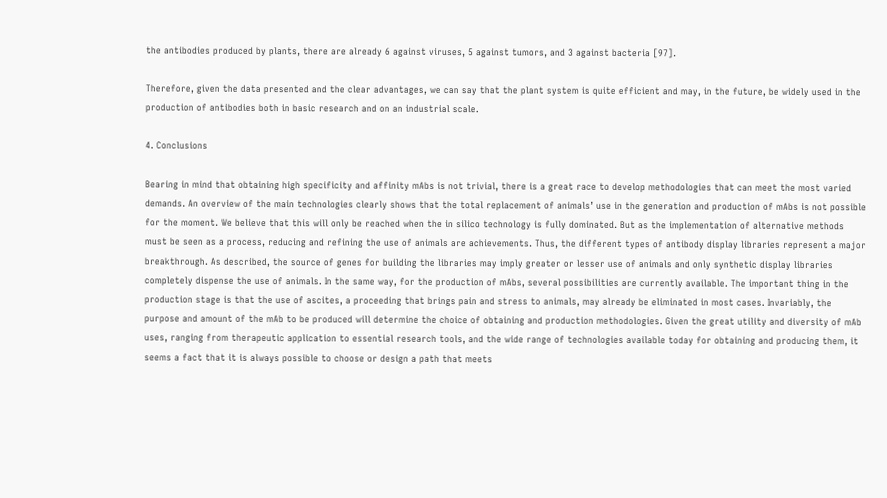the antibodies produced by plants, there are already 6 against viruses, 5 against tumors, and 3 against bacteria [97].

Therefore, given the data presented and the clear advantages, we can say that the plant system is quite efficient and may, in the future, be widely used in the production of antibodies both in basic research and on an industrial scale.

4. Conclusions

Bearing in mind that obtaining high specificity and affinity mAbs is not trivial, there is a great race to develop methodologies that can meet the most varied demands. An overview of the main technologies clearly shows that the total replacement of animals’ use in the generation and production of mAbs is not possible for the moment. We believe that this will only be reached when the in silico technology is fully dominated. But as the implementation of alternative methods must be seen as a process, reducing and refining the use of animals are achievements. Thus, the different types of antibody display libraries represent a major breakthrough. As described, the source of genes for building the libraries may imply greater or lesser use of animals and only synthetic display libraries completely dispense the use of animals. In the same way, for the production of mAbs, several possibilities are currently available. The important thing in the production stage is that the use of ascites, a proceeding that brings pain and stress to animals, may already be eliminated in most cases. Invariably, the purpose and amount of the mAb to be produced will determine the choice of obtaining and production methodologies. Given the great utility and diversity of mAb uses, ranging from therapeutic application to essential research tools, and the wide range of technologies available today for obtaining and producing them, it seems a fact that it is always possible to choose or design a path that meets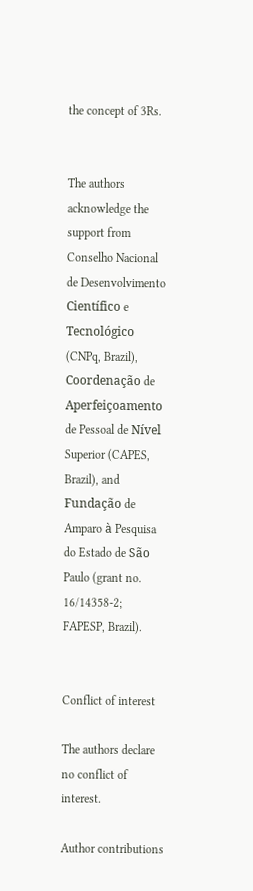the concept of 3Rs.


The authors acknowledge the support from Conselho Nacional de Desenvolvimento Científico e Tecnológico (CNPq, Brazil), Coordenação de Aperfeiçoamento de Pessoal de Nível Superior (CAPES, Brazil), and Fundação de Amparo à Pesquisa do Estado de São Paulo (grant no. 16/14358-2; FAPESP, Brazil).


Conflict of interest

The authors declare no conflict of interest.

Author contributions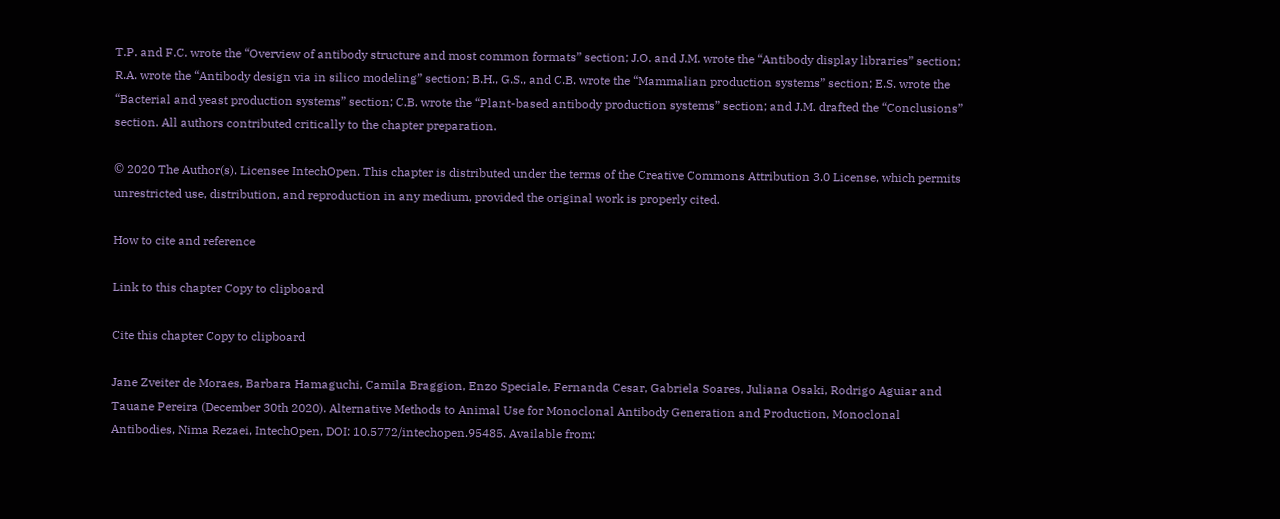T.P. and F.C. wrote the “Overview of antibody structure and most common formats” section; J.O. and J.M. wrote the “Antibody display libraries” section; R.A. wrote the “Antibody design via in silico modeling” section; B.H., G.S., and C.B. wrote the “Mammalian production systems” section; E.S. wrote the “Bacterial and yeast production systems” section; C.B. wrote the “Plant-based antibody production systems” section; and J.M. drafted the “Conclusions” section. All authors contributed critically to the chapter preparation.

© 2020 The Author(s). Licensee IntechOpen. This chapter is distributed under the terms of the Creative Commons Attribution 3.0 License, which permits unrestricted use, distribution, and reproduction in any medium, provided the original work is properly cited.

How to cite and reference

Link to this chapter Copy to clipboard

Cite this chapter Copy to clipboard

Jane Zveiter de Moraes, Barbara Hamaguchi, Camila Braggion, Enzo Speciale, Fernanda Cesar, Gabriela Soares, Juliana Osaki, Rodrigo Aguiar and Tauane Pereira (December 30th 2020). Alternative Methods to Animal Use for Monoclonal Antibody Generation and Production, Monoclonal Antibodies, Nima Rezaei, IntechOpen, DOI: 10.5772/intechopen.95485. Available from: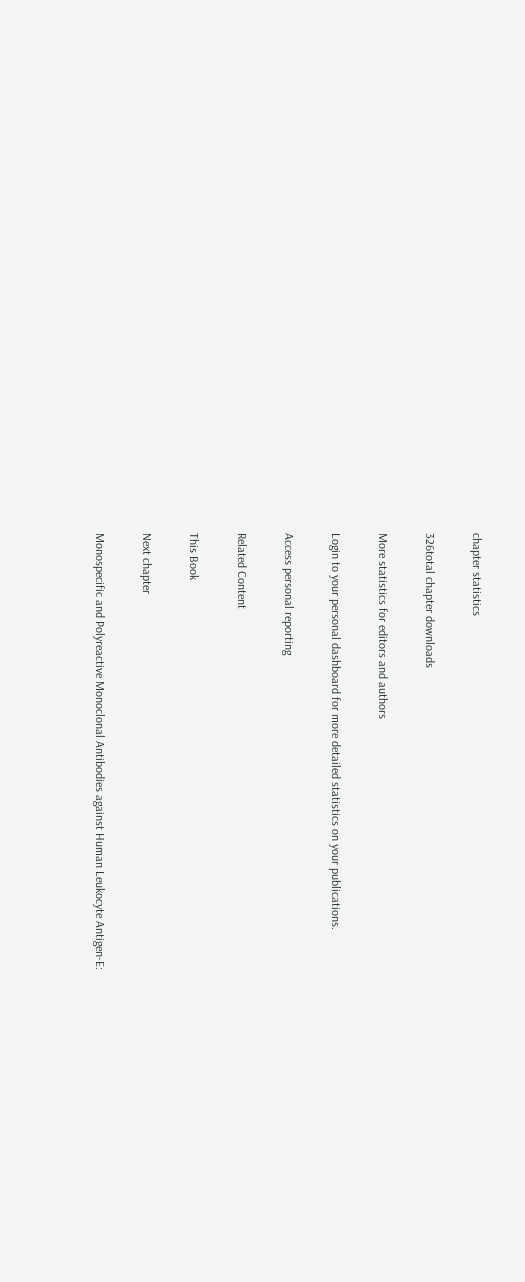chapter statistics

326total chapter downloads

More statistics for editors and authors

Login to your personal dashboard for more detailed statistics on your publications.

Access personal reporting

Related Content

This Book

Next chapter

Monospecific and Polyreactive Monoclonal Antibodies against Human Leukocyte Antigen-E: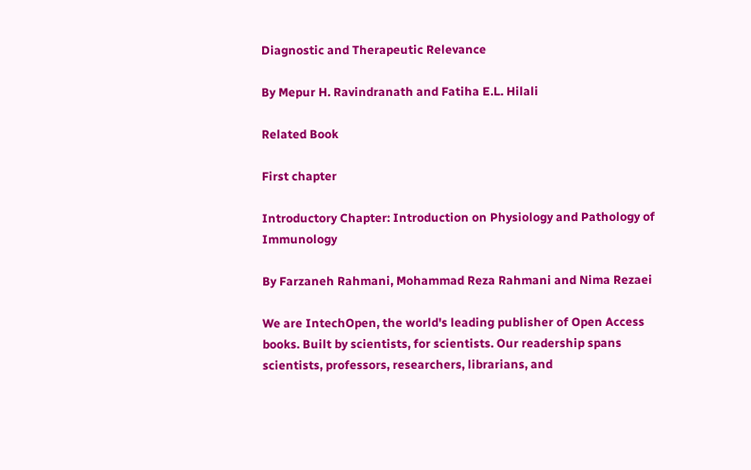Diagnostic and Therapeutic Relevance

By Mepur H. Ravindranath and Fatiha E.L. Hilali

Related Book

First chapter

Introductory Chapter: Introduction on Physiology and Pathology of Immunology

By Farzaneh Rahmani, Mohammad Reza Rahmani and Nima Rezaei

We are IntechOpen, the world's leading publisher of Open Access books. Built by scientists, for scientists. Our readership spans scientists, professors, researchers, librarians, and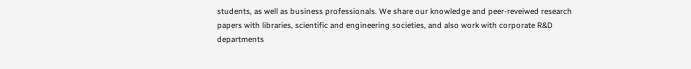students, as well as business professionals. We share our knowledge and peer-reveiwed research papers with libraries, scientific and engineering societies, and also work with corporate R&D departments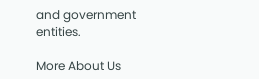and government entities.

More About Us